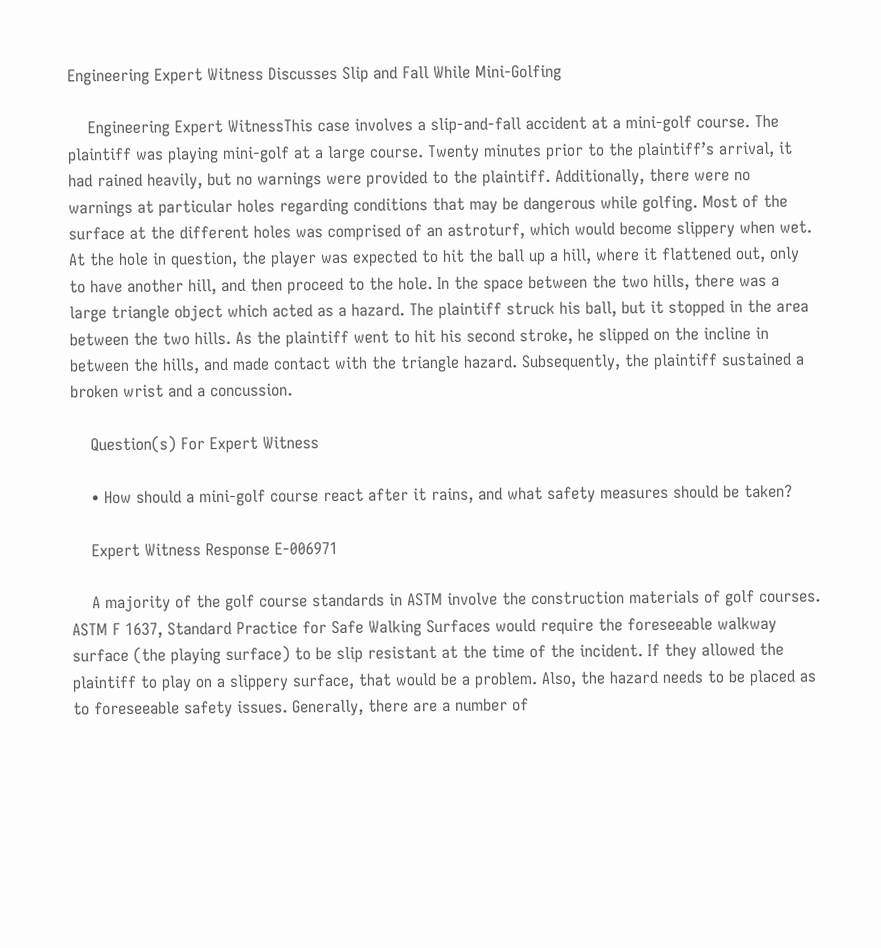Engineering Expert Witness Discusses Slip and Fall While Mini-Golfing

    Engineering Expert WitnessThis case involves a slip-and-fall accident at a mini-golf course. The plaintiff was playing mini-golf at a large course. Twenty minutes prior to the plaintiff’s arrival, it had rained heavily, but no warnings were provided to the plaintiff. Additionally, there were no warnings at particular holes regarding conditions that may be dangerous while golfing. Most of the surface at the different holes was comprised of an astroturf, which would become slippery when wet. At the hole in question, the player was expected to hit the ball up a hill, where it flattened out, only to have another hill, and then proceed to the hole. In the space between the two hills, there was a large triangle object which acted as a hazard. The plaintiff struck his ball, but it stopped in the area between the two hills. As the plaintiff went to hit his second stroke, he slipped on the incline in between the hills, and made contact with the triangle hazard. Subsequently, the plaintiff sustained a broken wrist and a concussion.

    Question(s) For Expert Witness

    • How should a mini-golf course react after it rains, and what safety measures should be taken?

    Expert Witness Response E-006971

    A majority of the golf course standards in ASTM involve the construction materials of golf courses. ASTM F 1637, Standard Practice for Safe Walking Surfaces would require the foreseeable walkway surface (the playing surface) to be slip resistant at the time of the incident. If they allowed the plaintiff to play on a slippery surface, that would be a problem. Also, the hazard needs to be placed as to foreseeable safety issues. Generally, there are a number of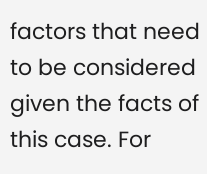factors that need to be considered given the facts of this case. For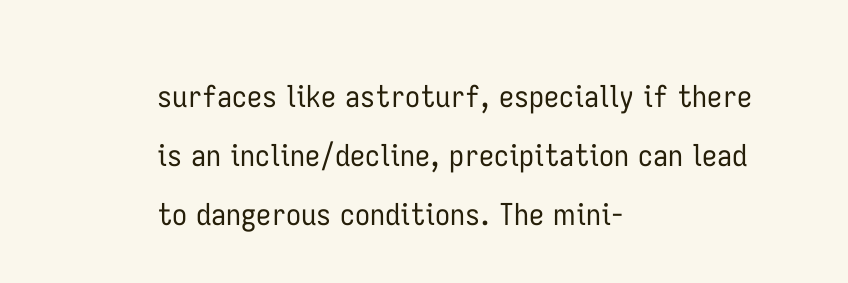surfaces like astroturf, especially if there is an incline/decline, precipitation can lead to dangerous conditions. The mini-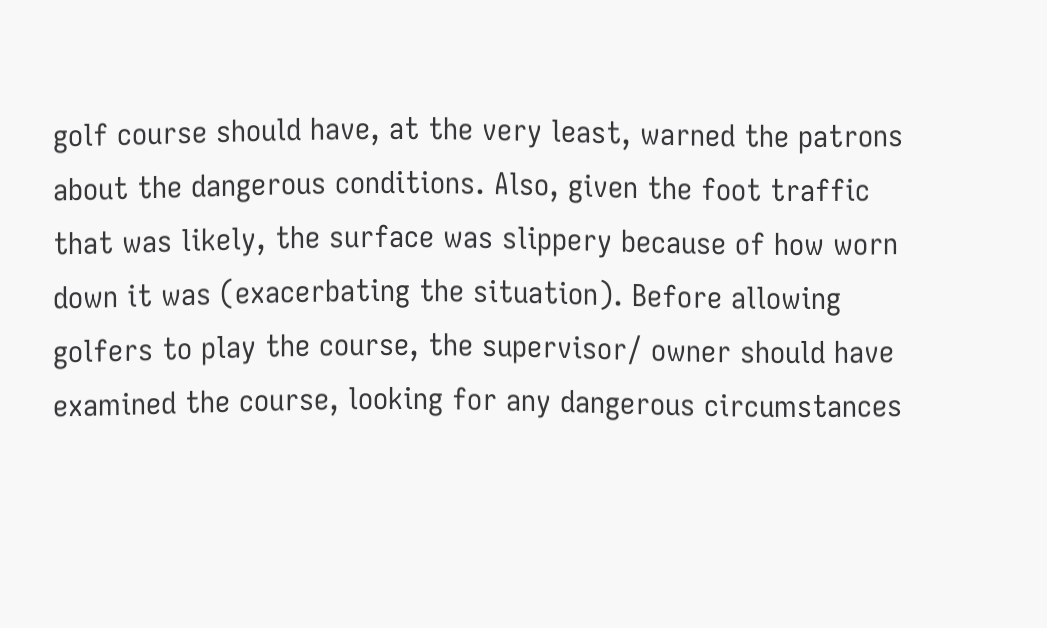golf course should have, at the very least, warned the patrons about the dangerous conditions. Also, given the foot traffic that was likely, the surface was slippery because of how worn down it was (exacerbating the situation). Before allowing golfers to play the course, the supervisor/ owner should have examined the course, looking for any dangerous circumstances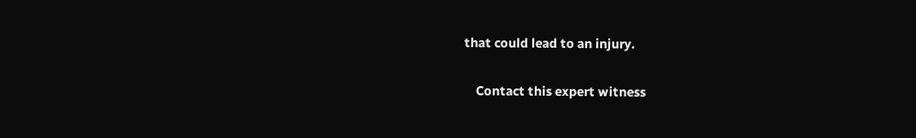that could lead to an injury.

    Contact this expert witness